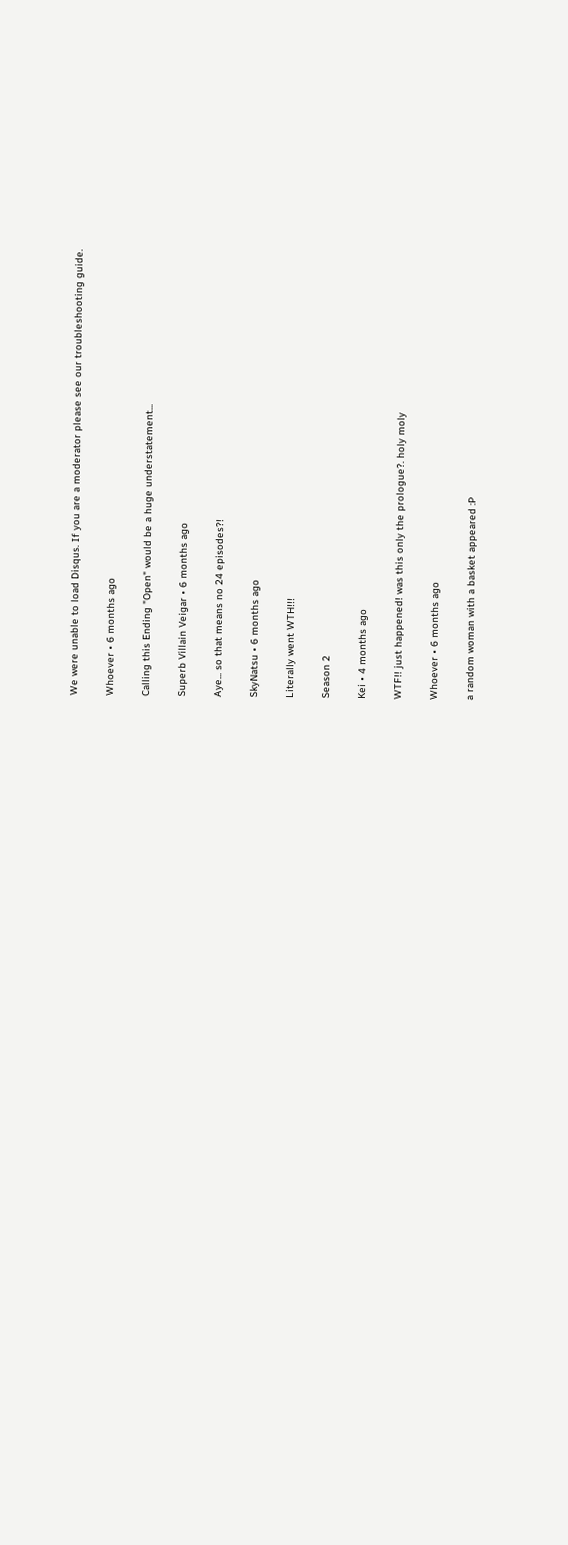We were unable to load Disqus. If you are a moderator please see our troubleshooting guide.

Whoever • 6 months ago

Calling this Ending "Open" would be a huge understatement...

Superb Villain Veigar • 6 months ago

Aye... so that means no 24 episodes?!

SkyNatsu • 6 months ago

Literally went WTH!!!

Season 2

Kei • 4 months ago

WTF!! just happened! was this only the prologue?. holy moly

Whoever • 6 months ago

a random woman with a basket appeared :P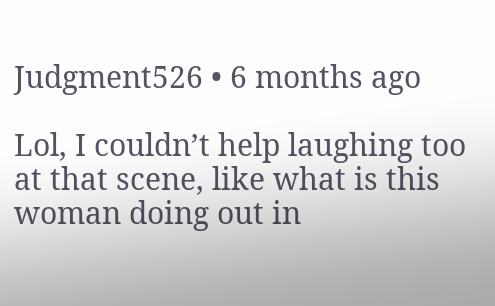Judgment526 • 6 months ago

Lol, I couldn’t help laughing too at that scene, like what is this woman doing out in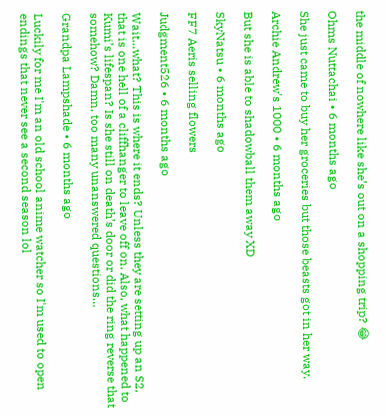the middle of nowhere like she’s out on a shopping trip? 😂

Ohms Nuttachai • 6 months ago

She just came to buy her groceries but those beasts got in her way.

Archie Andrew's 1000 • 6 months ago

But she is able to shadowball them away XD

SkyNatsu • 6 months ago

FF7 Aeris selling flowers

Judgment526 • 6 months ago

Wait…what? This is where it ends? Unless they are setting up an S2, that is one hell of a cliffhanger to leave off on. Also, what happened to Kumi’s lifespan? Is she still on death’s door or did the ring reverse that somehow? Damn, too many unanswered questions…

Grandpa Lampshade • 6 months ago

Luckily for me I'm an old school anime watcher so I'm used to open endings that never see a second season lol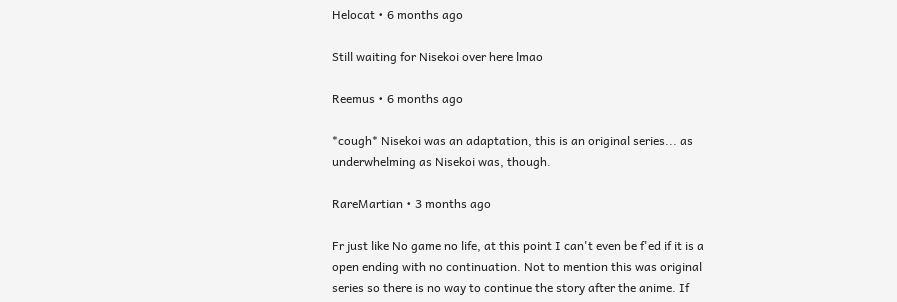Helocat • 6 months ago

Still waiting for Nisekoi over here lmao

Reemus • 6 months ago

*cough* Nisekoi was an adaptation, this is an original series... as underwhelming as Nisekoi was, though.

RareMartian • 3 months ago

Fr just like No game no life, at this point I can't even be f'ed if it is a open ending with no continuation. Not to mention this was original series so there is no way to continue the story after the anime. If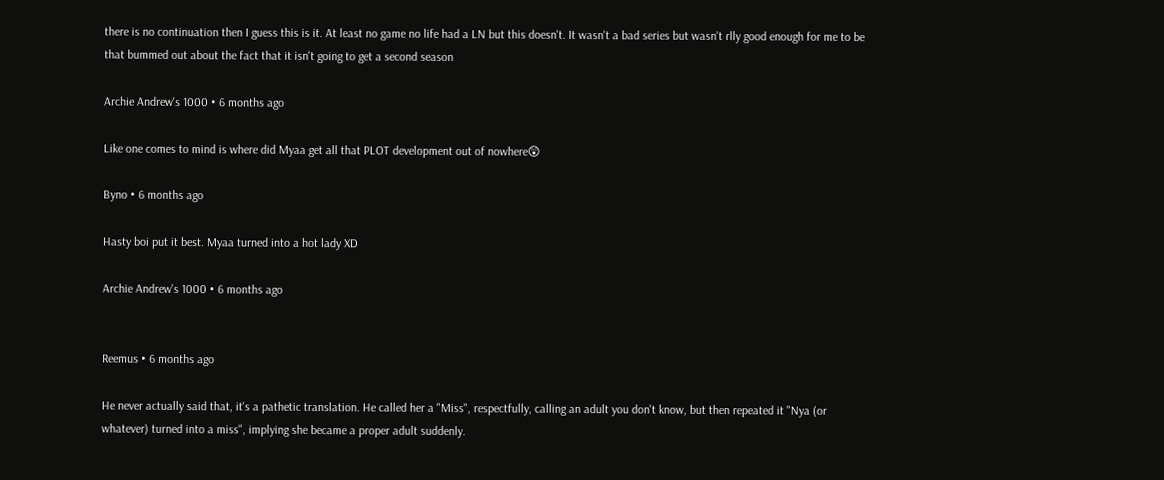there is no continuation then I guess this is it. At least no game no life had a LN but this doesn't. It wasn't a bad series but wasn't rlly good enough for me to be that bummed out about the fact that it isn't going to get a second season

Archie Andrew's 1000 • 6 months ago

Like one comes to mind is where did Myaa get all that PLOT development out of nowhere😲

Byno • 6 months ago

Hasty boi put it best. Myaa turned into a hot lady XD

Archie Andrew's 1000 • 6 months ago


Reemus • 6 months ago

He never actually said that, it's a pathetic translation. He called her a "Miss", respectfully, calling an adult you don't know, but then repeated it "Nya (or whatever) turned into a miss", implying she became a proper adult suddenly.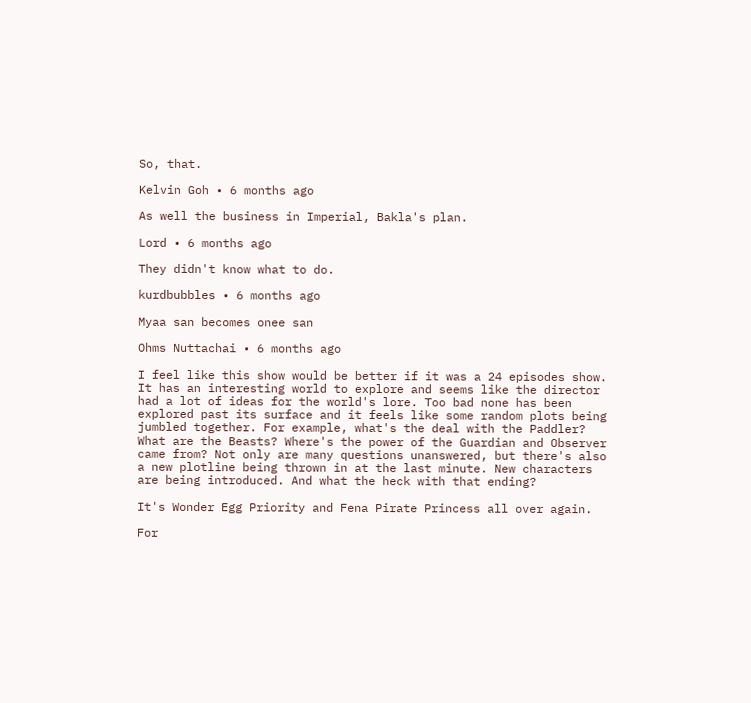So, that.

Kelvin Goh • 6 months ago

As well the business in Imperial, Bakla's plan.

Lord • 6 months ago

They didn't know what to do.

kurdbubbles • 6 months ago

Myaa san becomes onee san

Ohms Nuttachai • 6 months ago

I feel like this show would be better if it was a 24 episodes show. It has an interesting world to explore and seems like the director had a lot of ideas for the world's lore. Too bad none has been explored past its surface and it feels like some random plots being jumbled together. For example, what's the deal with the Paddler? What are the Beasts? Where's the power of the Guardian and Observer came from? Not only are many questions unanswered, but there's also a new plotline being thrown in at the last minute. New characters are being introduced. And what the heck with that ending?

It's Wonder Egg Priority and Fena Pirate Princess all over again.

For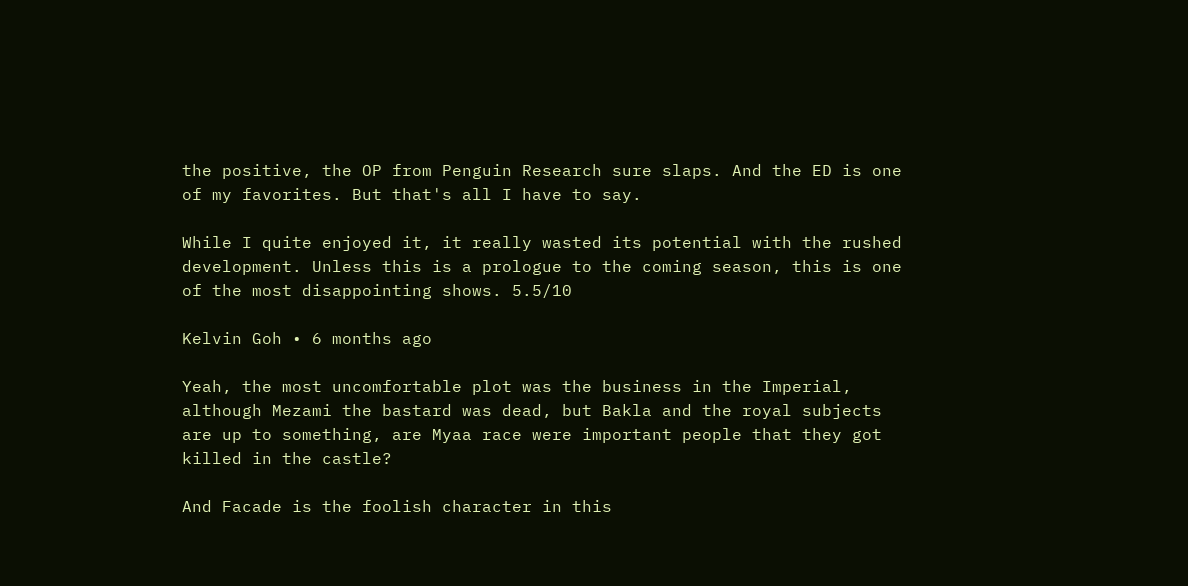the positive, the OP from Penguin Research sure slaps. And the ED is one of my favorites. But that's all I have to say.

While I quite enjoyed it, it really wasted its potential with the rushed development. Unless this is a prologue to the coming season, this is one of the most disappointing shows. 5.5/10

Kelvin Goh • 6 months ago

Yeah, the most uncomfortable plot was the business in the Imperial, although Mezami the bastard was dead, but Bakla and the royal subjects are up to something, are Myaa race were important people that they got killed in the castle?

And Facade is the foolish character in this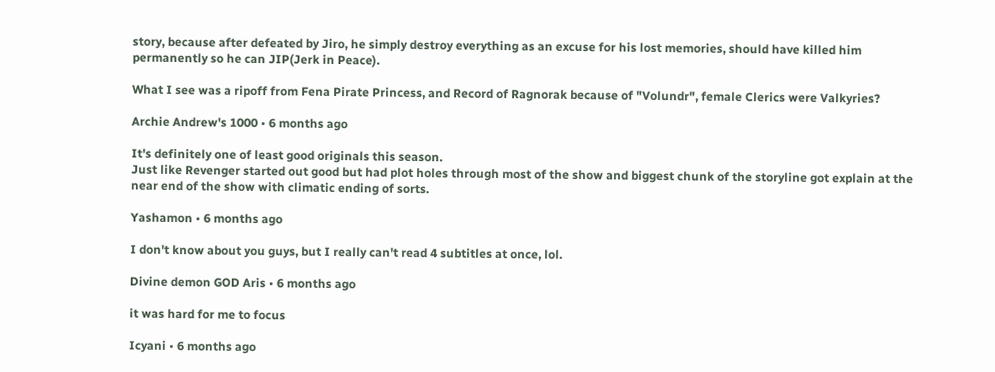story, because after defeated by Jiro, he simply destroy everything as an excuse for his lost memories, should have killed him permanently so he can JIP(Jerk in Peace).

What I see was a ripoff from Fena Pirate Princess, and Record of Ragnorak because of "Volundr", female Clerics were Valkyries?

Archie Andrew's 1000 • 6 months ago

It's definitely one of least good originals this season.
Just like Revenger started out good but had plot holes through most of the show and biggest chunk of the storyline got explain at the near end of the show with climatic ending of sorts.

Yashamon • 6 months ago

I don't know about you guys, but I really can't read 4 subtitles at once, lol.

Divine demon GOD Aris • 6 months ago

it was hard for me to focus

Icyani • 6 months ago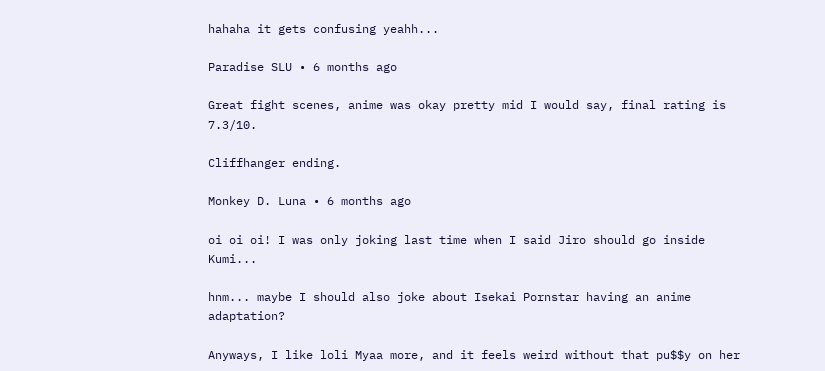hahaha it gets confusing yeahh...

Paradise SLU • 6 months ago

Great fight scenes, anime was okay pretty mid I would say, final rating is 7.3/10.

Cliffhanger ending.

Monkey D. Luna • 6 months ago

oi oi oi! I was only joking last time when I said Jiro should go inside Kumi...

hnm... maybe I should also joke about Isekai Pornstar having an anime adaptation?

Anyways, I like loli Myaa more, and it feels weird without that pu$$y on her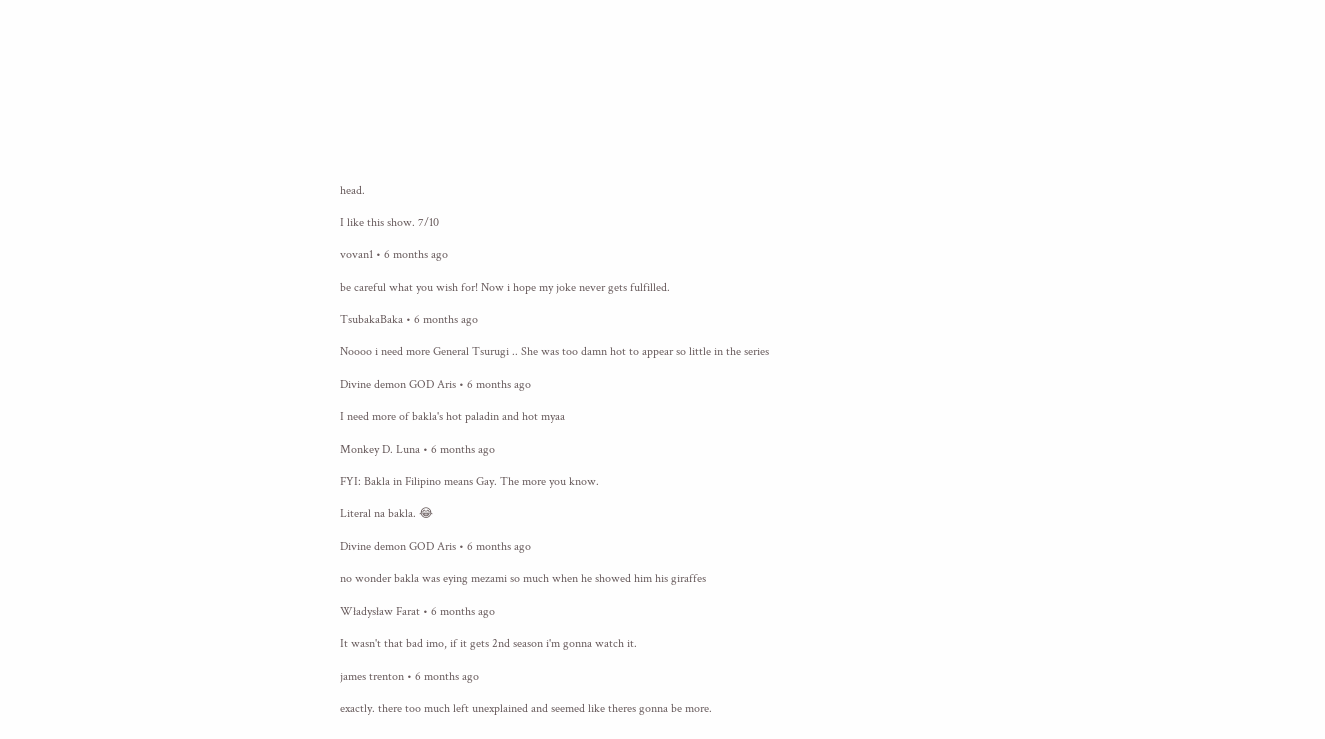head.

I like this show. 7/10

vovan1 • 6 months ago

be careful what you wish for! Now i hope my joke never gets fulfilled.

TsubakaBaka • 6 months ago

Noooo i need more General Tsurugi .. She was too damn hot to appear so little in the series

Divine demon GOD Aris • 6 months ago

I need more of bakla's hot paladin and hot myaa

Monkey D. Luna • 6 months ago

FYI: Bakla in Filipino means Gay. The more you know.

Literal na bakla. 😂

Divine demon GOD Aris • 6 months ago

no wonder bakla was eying mezami so much when he showed him his giraffes

Władysław Farat • 6 months ago

It wasn't that bad imo, if it gets 2nd season i'm gonna watch it.

james trenton • 6 months ago

exactly. there too much left unexplained and seemed like theres gonna be more.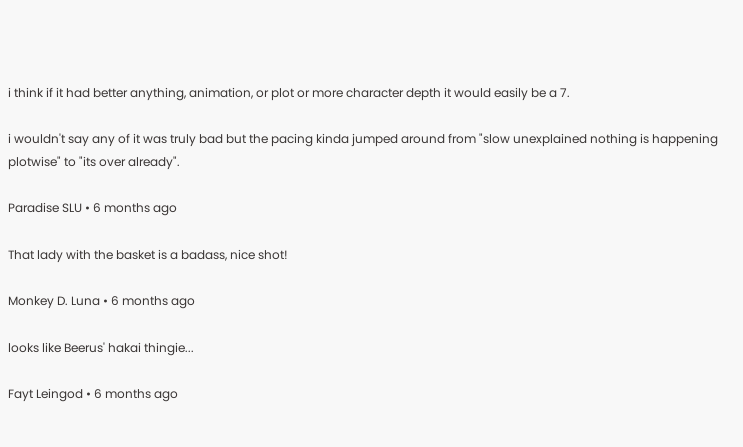i think if it had better anything, animation, or plot or more character depth it would easily be a 7.

i wouldn't say any of it was truly bad but the pacing kinda jumped around from "slow unexplained nothing is happening plotwise" to "its over already".

Paradise SLU • 6 months ago

That lady with the basket is a badass, nice shot!

Monkey D. Luna • 6 months ago

looks like Beerus' hakai thingie...

Fayt Leingod • 6 months ago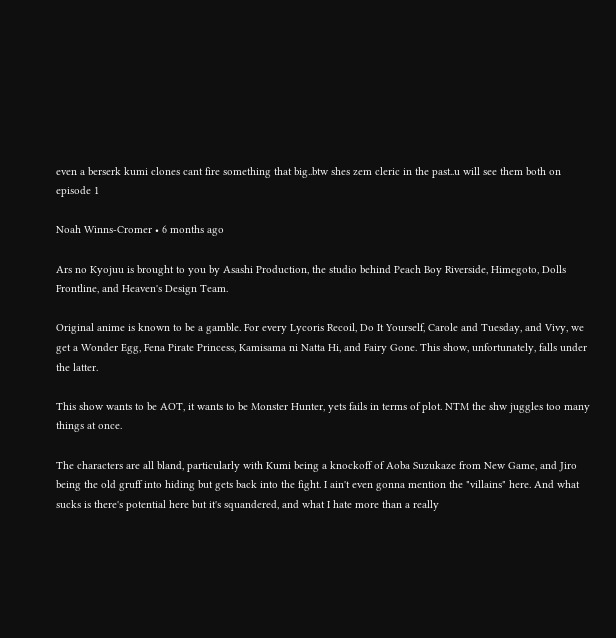even a berserk kumi clones cant fire something that big..btw shes zem cleric in the past..u will see them both on episode 1

Noah Winns-Cromer • 6 months ago

Ars no Kyojuu is brought to you by Asashi Production, the studio behind Peach Boy Riverside, Himegoto, Dolls Frontline, and Heaven's Design Team.

Original anime is known to be a gamble. For every Lycoris Recoil, Do It Yourself, Carole and Tuesday, and Vivy, we get a Wonder Egg, Fena Pirate Princess, Kamisama ni Natta Hi, and Fairy Gone. This show, unfortunately, falls under the latter.

This show wants to be AOT, it wants to be Monster Hunter, yets fails in terms of plot. NTM the shw juggles too many things at once.

The characters are all bland, particularly with Kumi being a knockoff of Aoba Suzukaze from New Game, and Jiro being the old gruff into hiding but gets back into the fight. I ain't even gonna mention the "villains" here. And what sucks is there's potential here but it's squandered, and what I hate more than a really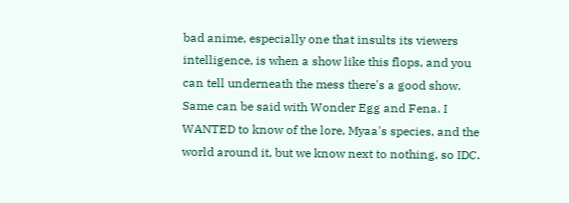bad anime, especially one that insults its viewers intelligence, is when a show like this flops, and you can tell underneath the mess there's a good show. Same can be said with Wonder Egg and Fena. I WANTED to know of the lore, Myaa's species, and the world around it, but we know next to nothing, so IDC.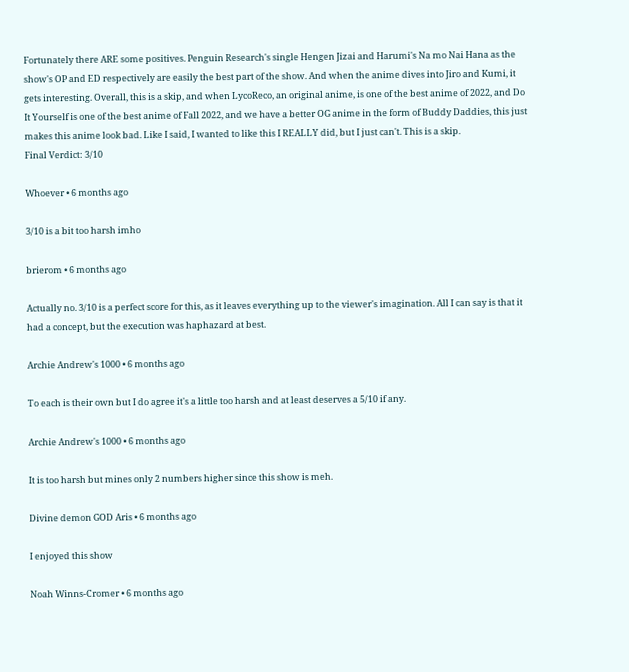Fortunately there ARE some positives. Penguin Research's single Hengen Jizai and Harumi's Na mo Nai Hana as the show's OP and ED respectively are easily the best part of the show. And when the anime dives into Jiro and Kumi, it gets interesting. Overall, this is a skip, and when LycoReco, an original anime, is one of the best anime of 2022, and Do It Yourself is one of the best anime of Fall 2022, and we have a better OG anime in the form of Buddy Daddies, this just makes this anime look bad. Like I said, I wanted to like this I REALLY did, but I just can't. This is a skip.
Final Verdict: 3/10

Whoever • 6 months ago

3/10 is a bit too harsh imho

brierom • 6 months ago

Actually no. 3/10 is a perfect score for this, as it leaves everything up to the viewer's imagination. All I can say is that it had a concept, but the execution was haphazard at best.

Archie Andrew's 1000 • 6 months ago

To each is their own but I do agree it's a little too harsh and at least deserves a 5/10 if any.

Archie Andrew's 1000 • 6 months ago

It is too harsh but mines only 2 numbers higher since this show is meh.

Divine demon GOD Aris • 6 months ago

I enjoyed this show

Noah Winns-Cromer • 6 months ago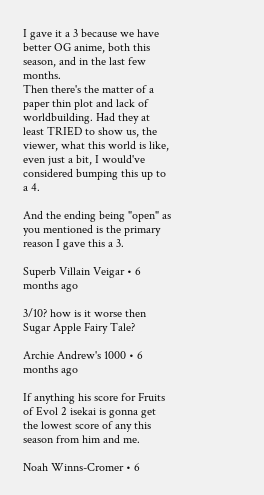I gave it a 3 because we have better OG anime, both this season, and in the last few months.
Then there's the matter of a paper thin plot and lack of worldbuilding. Had they at least TRIED to show us, the viewer, what this world is like, even just a bit, I would've considered bumping this up to a 4.

And the ending being "open" as you mentioned is the primary reason I gave this a 3.

Superb Villain Veigar • 6 months ago

3/10? how is it worse then Sugar Apple Fairy Tale?

Archie Andrew's 1000 • 6 months ago

If anything his score for Fruits of Evol 2 isekai is gonna get the lowest score of any this season from him and me.

Noah Winns-Cromer • 6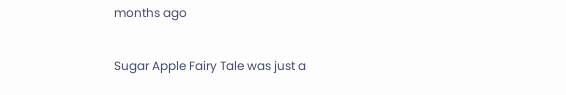months ago

Sugar Apple Fairy Tale was just a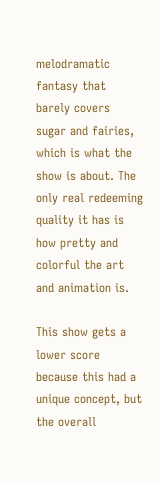melodramatic fantasy that barely covers sugar and fairies, which is what the show is about. The only real redeeming quality it has is how pretty and colorful the art and animation is.

This show gets a lower score because this had a unique concept, but the overall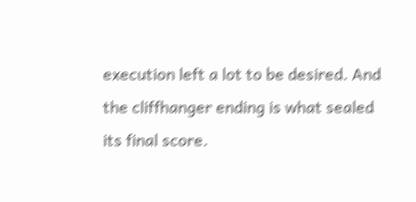execution left a lot to be desired. And the cliffhanger ending is what sealed its final score.